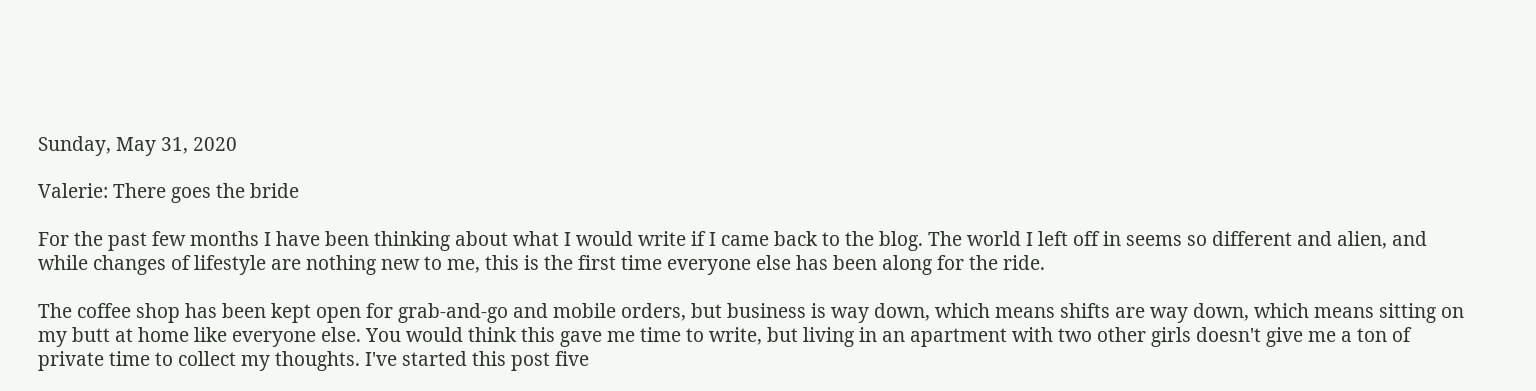Sunday, May 31, 2020

Valerie: There goes the bride

For the past few months I have been thinking about what I would write if I came back to the blog. The world I left off in seems so different and alien, and while changes of lifestyle are nothing new to me, this is the first time everyone else has been along for the ride.

The coffee shop has been kept open for grab-and-go and mobile orders, but business is way down, which means shifts are way down, which means sitting on my butt at home like everyone else. You would think this gave me time to write, but living in an apartment with two other girls doesn't give me a ton of private time to collect my thoughts. I've started this post five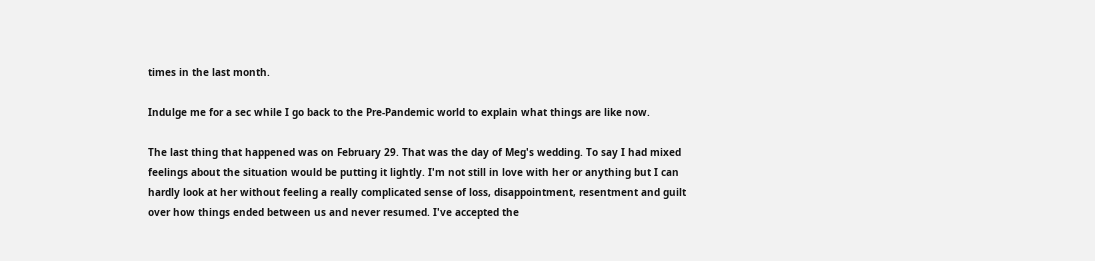times in the last month.

Indulge me for a sec while I go back to the Pre-Pandemic world to explain what things are like now.

The last thing that happened was on February 29. That was the day of Meg's wedding. To say I had mixed feelings about the situation would be putting it lightly. I'm not still in love with her or anything but I can hardly look at her without feeling a really complicated sense of loss, disappointment, resentment and guilt over how things ended between us and never resumed. I've accepted the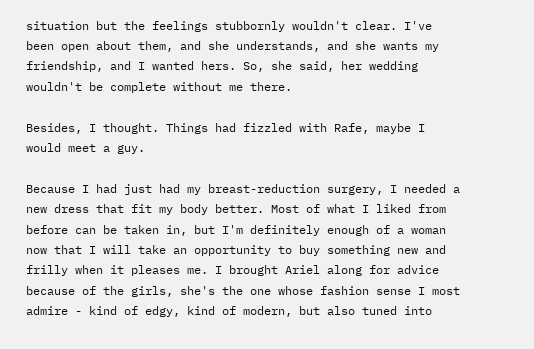situation but the feelings stubbornly wouldn't clear. I've been open about them, and she understands, and she wants my friendship, and I wanted hers. So, she said, her wedding wouldn't be complete without me there.

Besides, I thought. Things had fizzled with Rafe, maybe I would meet a guy.

Because I had just had my breast-reduction surgery, I needed a new dress that fit my body better. Most of what I liked from before can be taken in, but I'm definitely enough of a woman now that I will take an opportunity to buy something new and frilly when it pleases me. I brought Ariel along for advice because of the girls, she's the one whose fashion sense I most admire - kind of edgy, kind of modern, but also tuned into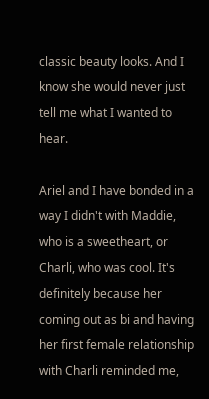classic beauty looks. And I know she would never just tell me what I wanted to hear.

Ariel and I have bonded in a way I didn't with Maddie, who is a sweetheart, or Charli, who was cool. It's definitely because her coming out as bi and having her first female relationship with Charli reminded me,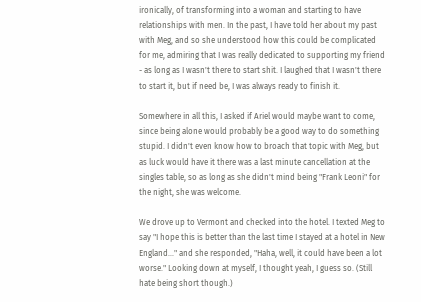ironically, of transforming into a woman and starting to have relationships with men. In the past, I have told her about my past with Meg, and so she understood how this could be complicated for me, admiring that I was really dedicated to supporting my friend - as long as I wasn't there to start shit. I laughed that I wasn't there to start it, but if need be, I was always ready to finish it.

Somewhere in all this, I asked if Ariel would maybe want to come, since being alone would probably be a good way to do something stupid. I didn't even know how to broach that topic with Meg, but as luck would have it there was a last minute cancellation at the singles table, so as long as she didn't mind being "Frank Leoni" for the night, she was welcome.

We drove up to Vermont and checked into the hotel. I texted Meg to say "I hope this is better than the last time I stayed at a hotel in New England..." and she responded, "Haha, well, it could have been a lot worse." Looking down at myself, I thought yeah, I guess so. (Still hate being short though.)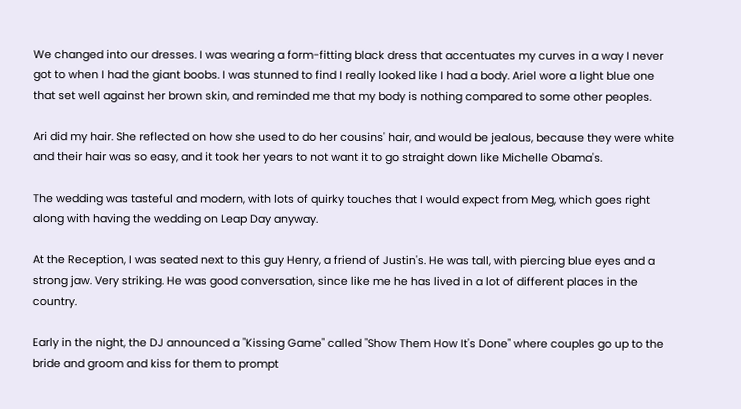We changed into our dresses. I was wearing a form-fitting black dress that accentuates my curves in a way I never got to when I had the giant boobs. I was stunned to find I really looked like I had a body. Ariel wore a light blue one that set well against her brown skin, and reminded me that my body is nothing compared to some other peoples.

Ari did my hair. She reflected on how she used to do her cousins' hair, and would be jealous, because they were white and their hair was so easy, and it took her years to not want it to go straight down like Michelle Obama's.

The wedding was tasteful and modern, with lots of quirky touches that I would expect from Meg, which goes right along with having the wedding on Leap Day anyway.

At the Reception, I was seated next to this guy Henry, a friend of Justin's. He was tall, with piercing blue eyes and a strong jaw. Very striking. He was good conversation, since like me he has lived in a lot of different places in the country.

Early in the night, the DJ announced a "Kissing Game" called "Show Them How It's Done" where couples go up to the bride and groom and kiss for them to prompt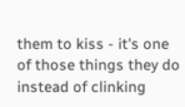them to kiss - it's one of those things they do instead of clinking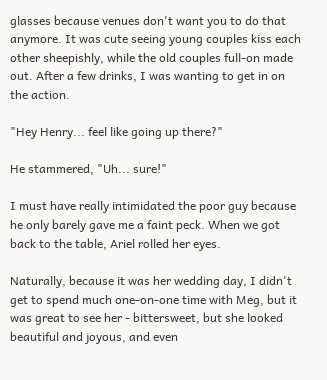glasses because venues don't want you to do that anymore. It was cute seeing young couples kiss each other sheepishly, while the old couples full-on made out. After a few drinks, I was wanting to get in on the action.

"Hey Henry... feel like going up there?"

He stammered, "Uh... sure!"

I must have really intimidated the poor guy because he only barely gave me a faint peck. When we got back to the table, Ariel rolled her eyes.

Naturally, because it was her wedding day, I didn't get to spend much one-on-one time with Meg, but it was great to see her - bittersweet, but she looked beautiful and joyous, and even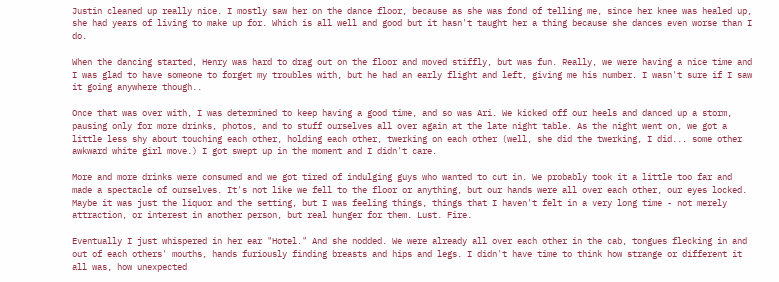Justin cleaned up really nice. I mostly saw her on the dance floor, because as she was fond of telling me, since her knee was healed up, she had years of living to make up for. Which is all well and good but it hasn't taught her a thing because she dances even worse than I do.

When the dancing started, Henry was hard to drag out on the floor and moved stiffly, but was fun. Really, we were having a nice time and I was glad to have someone to forget my troubles with, but he had an early flight and left, giving me his number. I wasn't sure if I saw it going anywhere though..

Once that was over with, I was determined to keep having a good time, and so was Ari. We kicked off our heels and danced up a storm, pausing only for more drinks, photos, and to stuff ourselves all over again at the late night table. As the night went on, we got a little less shy about touching each other, holding each other, twerking on each other (well, she did the twerking, I did... some other awkward white girl move.) I got swept up in the moment and I didn't care.

More and more drinks were consumed and we got tired of indulging guys who wanted to cut in. We probably took it a little too far and made a spectacle of ourselves. It's not like we fell to the floor or anything, but our hands were all over each other, our eyes locked. Maybe it was just the liquor and the setting, but I was feeling things, things that I haven't felt in a very long time - not merely attraction, or interest in another person, but real hunger for them. Lust. Fire.

Eventually I just whispered in her ear "Hotel." And she nodded. We were already all over each other in the cab, tongues flecking in and out of each others' mouths, hands furiously finding breasts and hips and legs. I didn't have time to think how strange or different it all was, how unexpected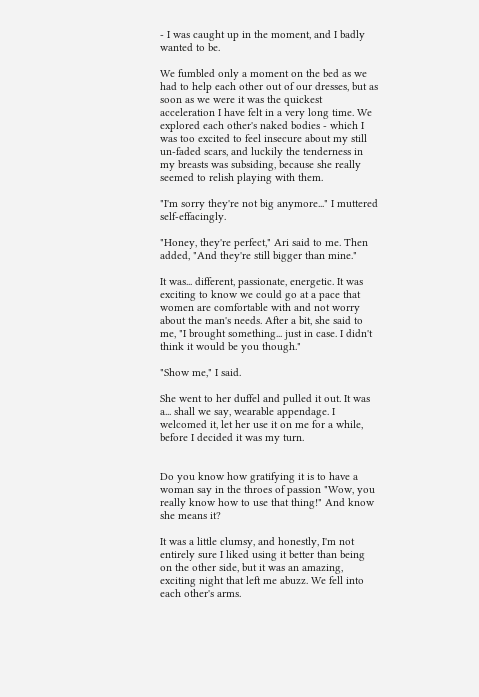- I was caught up in the moment, and I badly wanted to be.

We fumbled only a moment on the bed as we had to help each other out of our dresses, but as soon as we were it was the quickest acceleration I have felt in a very long time. We explored each other's naked bodies - which I was too excited to feel insecure about my still un-faded scars, and luckily the tenderness in my breasts was subsiding, because she really seemed to relish playing with them.

"I'm sorry they're not big anymore..." I muttered self-effacingly.

"Honey, they're perfect," Ari said to me. Then added, "And they're still bigger than mine."

It was... different, passionate, energetic. It was exciting to know we could go at a pace that women are comfortable with and not worry about the man's needs. After a bit, she said to me, "I brought something... just in case. I didn't think it would be you though."

"Show me," I said.

She went to her duffel and pulled it out. It was a... shall we say, wearable appendage. I welcomed it, let her use it on me for a while, before I decided it was my turn.


Do you know how gratifying it is to have a woman say in the throes of passion "Wow, you really know how to use that thing!" And know she means it?

It was a little clumsy, and honestly, I'm not entirely sure I liked using it better than being on the other side, but it was an amazing, exciting night that left me abuzz. We fell into each other's arms.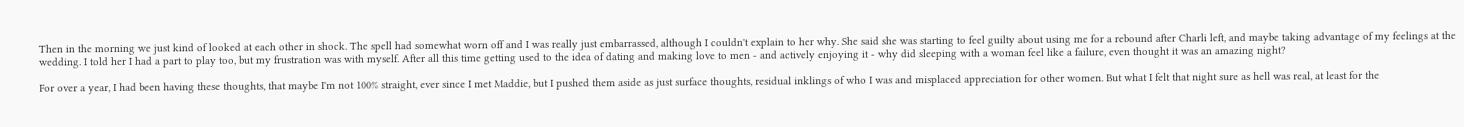Then in the morning we just kind of looked at each other in shock. The spell had somewhat worn off and I was really just embarrassed, although I couldn't explain to her why. She said she was starting to feel guilty about using me for a rebound after Charli left, and maybe taking advantage of my feelings at the wedding. I told her I had a part to play too, but my frustration was with myself. After all this time getting used to the idea of dating and making love to men - and actively enjoying it - why did sleeping with a woman feel like a failure, even thought it was an amazing night?

For over a year, I had been having these thoughts, that maybe I'm not 100% straight, ever since I met Maddie, but I pushed them aside as just surface thoughts, residual inklings of who I was and misplaced appreciation for other women. But what I felt that night sure as hell was real, at least for the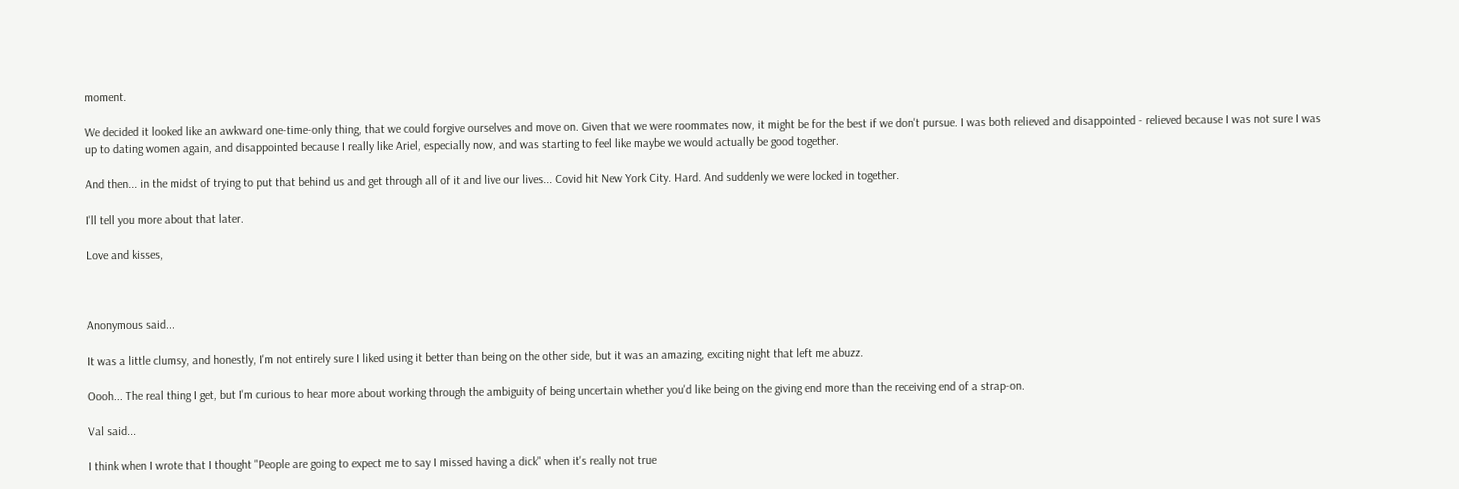moment.

We decided it looked like an awkward one-time-only thing, that we could forgive ourselves and move on. Given that we were roommates now, it might be for the best if we don't pursue. I was both relieved and disappointed - relieved because I was not sure I was up to dating women again, and disappointed because I really like Ariel, especially now, and was starting to feel like maybe we would actually be good together.

And then... in the midst of trying to put that behind us and get through all of it and live our lives... Covid hit New York City. Hard. And suddenly we were locked in together.

I'll tell you more about that later.

Love and kisses,



Anonymous said...

It was a little clumsy, and honestly, I'm not entirely sure I liked using it better than being on the other side, but it was an amazing, exciting night that left me abuzz.

Oooh... The real thing I get, but I'm curious to hear more about working through the ambiguity of being uncertain whether you'd like being on the giving end more than the receiving end of a strap-on.

Val said...

I think when I wrote that I thought "People are going to expect me to say I missed having a dick" when it's really not true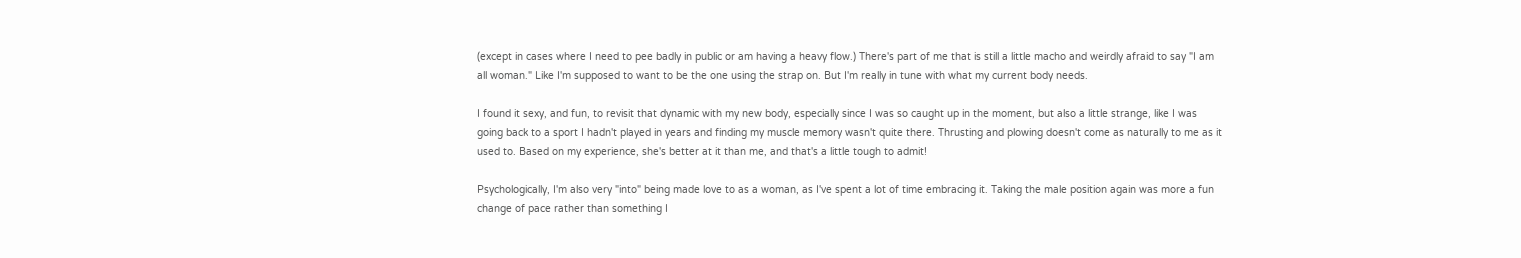(except in cases where I need to pee badly in public or am having a heavy flow.) There's part of me that is still a little macho and weirdly afraid to say "I am all woman." Like I'm supposed to want to be the one using the strap on. But I'm really in tune with what my current body needs.

I found it sexy, and fun, to revisit that dynamic with my new body, especially since I was so caught up in the moment, but also a little strange, like I was going back to a sport I hadn't played in years and finding my muscle memory wasn't quite there. Thrusting and plowing doesn't come as naturally to me as it used to. Based on my experience, she's better at it than me, and that's a little tough to admit!

Psychologically, I'm also very "into" being made love to as a woman, as I've spent a lot of time embracing it. Taking the male position again was more a fun change of pace rather than something I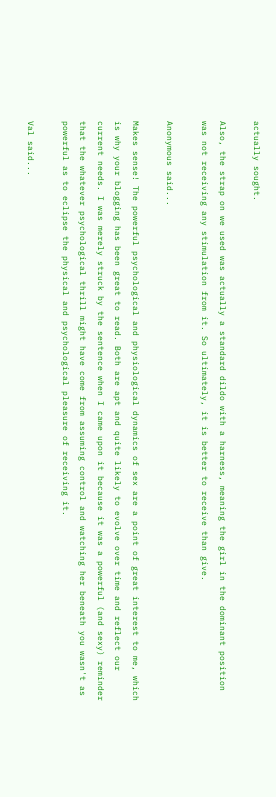actually sought.

Also, the strap on we used was actually a standard dildo with a harness, meaning the girl in the dominant position was not receiving any stimulation from it. So ultimately, it is better to receive than give.

Anonymous said...

Makes sense! The powerful psychological and physiological dynamics of sex are a point of great interest to me, which is why your blogging has been great to read. Both are apt and quite likely to evolve over time and reflect our current needs. I was merely struck by the sentence when I came upon it because it was a powerful (and sexy) reminder that the whatever psychological thrill might have come from assuming control and watching her beneath you wasn't as powerful as to eclipse the physical and psychological pleasure of receiving it.

Val said...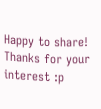Happy to share! Thanks for your interest :p